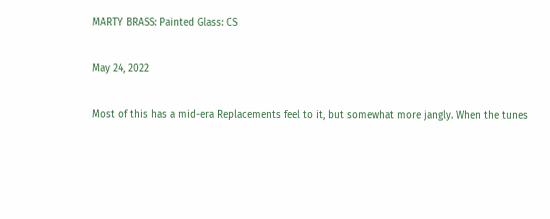MARTY BRASS: Painted Glass: CS

May 24, 2022

Most of this has a mid-era Replacements feel to it, but somewhat more jangly. When the tunes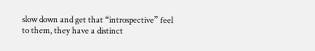slow down and get that “introspective” feel to them, they have a distinct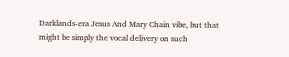Darklands-era Jesus And Mary Chain vibe, but that might be simply the vocal delivery on such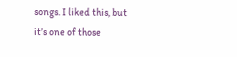songs. I liked this, but it’s one of those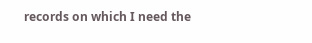records on which I need the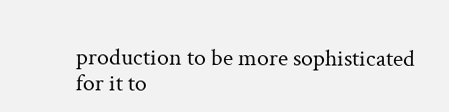production to be more sophisticated for it to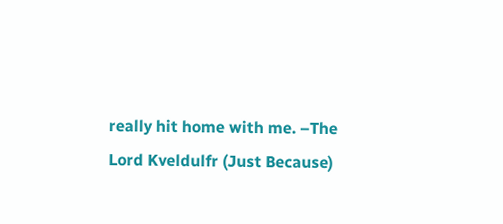really hit home with me. –The Lord Kveldulfr (Just Because)